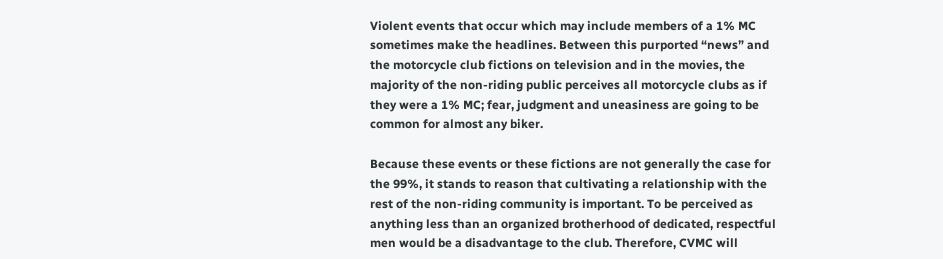Violent events that occur which may include members of a 1% MC sometimes make the headlines. Between this purported “news” and the motorcycle club fictions on television and in the movies, the majority of the non-riding public perceives all motorcycle clubs as if they were a 1% MC; fear, judgment and uneasiness are going to be common for almost any biker.

Because these events or these fictions are not generally the case for the 99%, it stands to reason that cultivating a relationship with the rest of the non-riding community is important. To be perceived as anything less than an organized brotherhood of dedicated, respectful men would be a disadvantage to the club. Therefore, CVMC will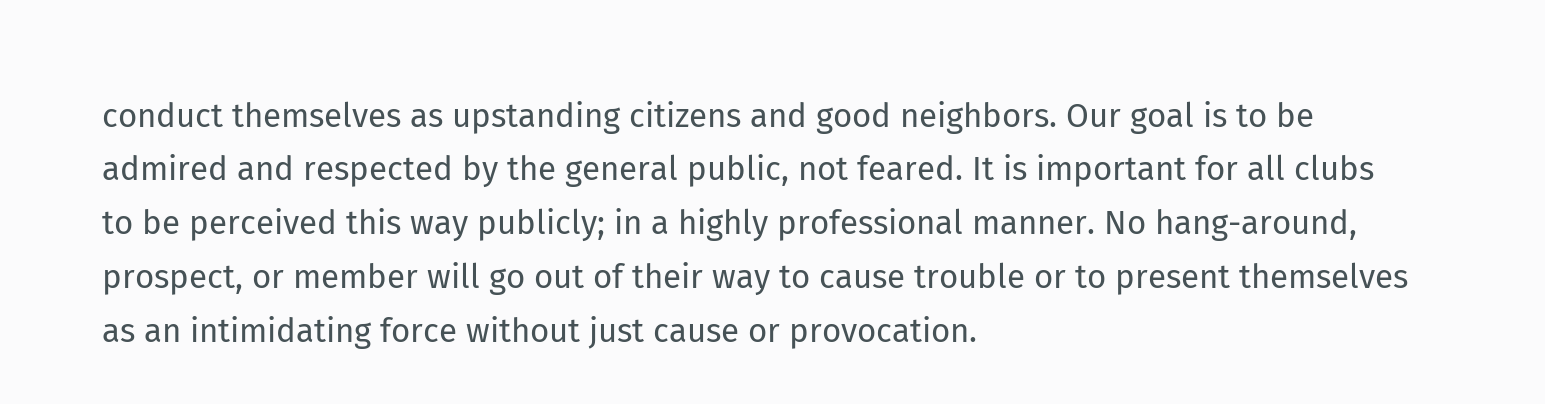conduct themselves as upstanding citizens and good neighbors. Our goal is to be admired and respected by the general public, not feared. It is important for all clubs to be perceived this way publicly; in a highly professional manner. No hang-around, prospect, or member will go out of their way to cause trouble or to present themselves as an intimidating force without just cause or provocation.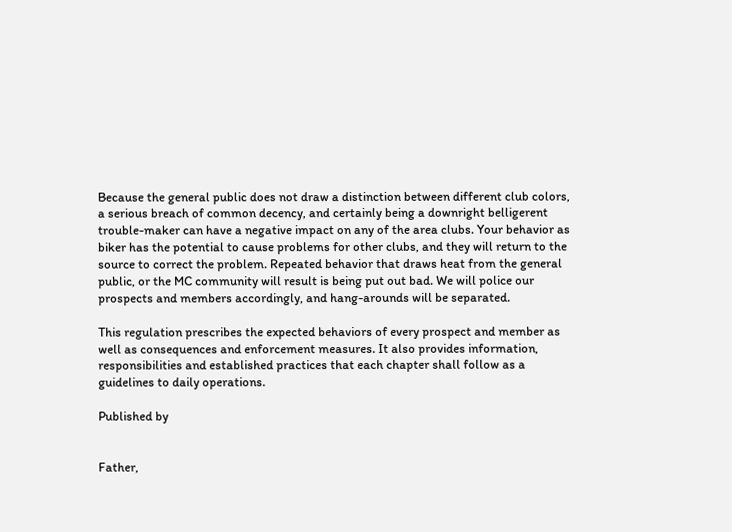Because the general public does not draw a distinction between different club colors, a serious breach of common decency, and certainly being a downright belligerent trouble-maker can have a negative impact on any of the area clubs. Your behavior as biker has the potential to cause problems for other clubs, and they will return to the source to correct the problem. Repeated behavior that draws heat from the general public, or the MC community will result is being put out bad. We will police our prospects and members accordingly, and hang-arounds will be separated.

This regulation prescribes the expected behaviors of every prospect and member as well as consequences and enforcement measures. It also provides information, responsibilities and established practices that each chapter shall follow as a guidelines to daily operations.

Published by


Father,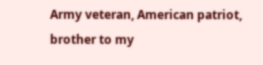Army veteran, American patriot, brother to my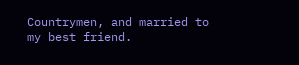Countrymen, and married to my best friend.